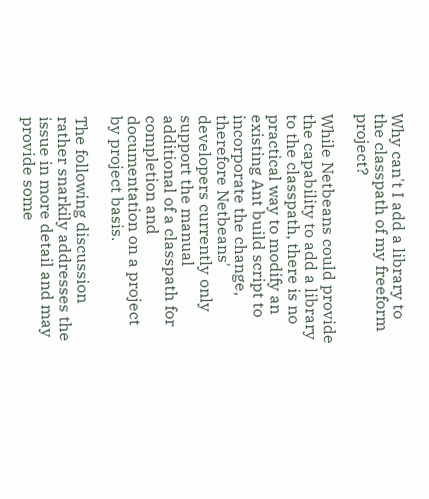Why can't I add a library to the classpath of my freeform project?

While Netbeans could provide the capability to add a library to the classpath, there is no practical way to modify an existing Ant build script to incorporate the change, therefore Netbeans' developers currently only support the manual additional of a classpath for completion and documentation on a project by project basis.

The following discussion rather snarkily addresses the issue in more detail and may provide some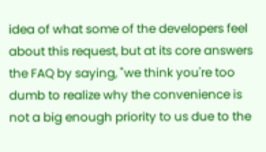idea of what some of the developers feel about this request, but at its core answers the FAQ by saying, "we think you're too dumb to realize why the convenience is not a big enough priority to us due to the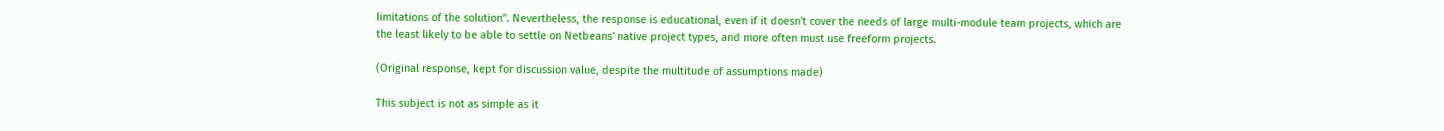limitations of the solution". Nevertheless, the response is educational, even if it doesn't cover the needs of large multi-module team projects, which are the least likely to be able to settle on Netbeans' native project types, and more often must use freeform projects.

(Original response, kept for discussion value, despite the multitude of assumptions made)

This subject is not as simple as it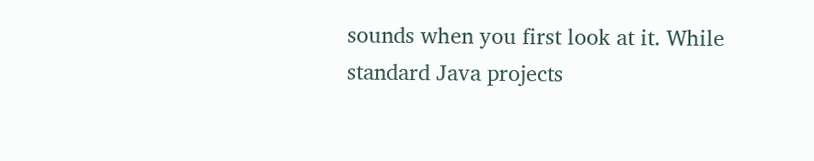sounds when you first look at it. While standard Java projects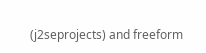(j2seprojects) and freeform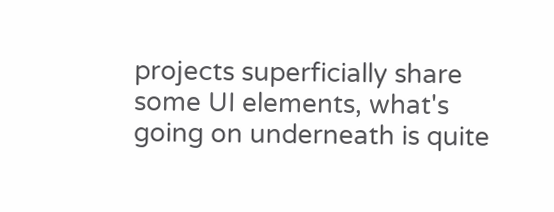projects superficially share some UI elements, what's going on underneath is quite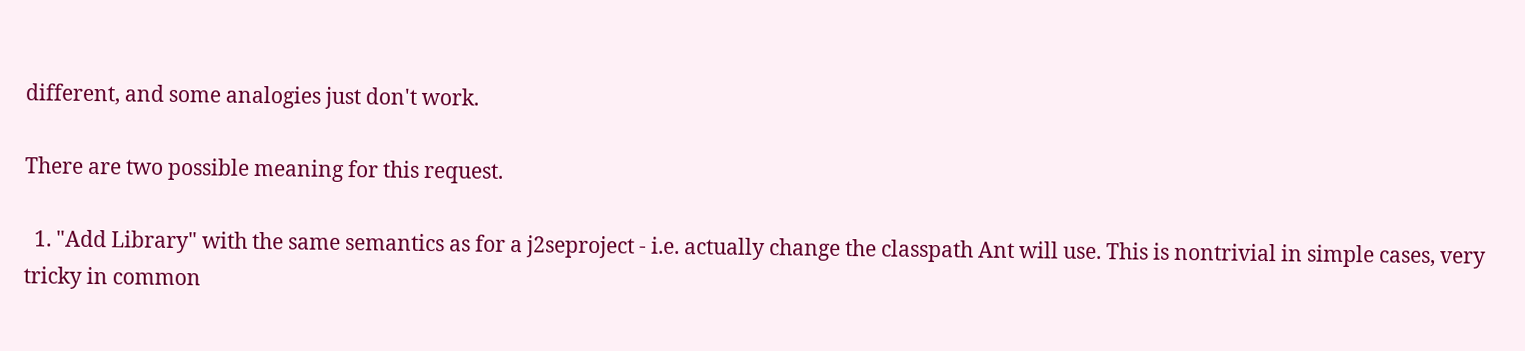different, and some analogies just don't work.

There are two possible meaning for this request.

  1. "Add Library" with the same semantics as for a j2seproject - i.e. actually change the classpath Ant will use. This is nontrivial in simple cases, very tricky in common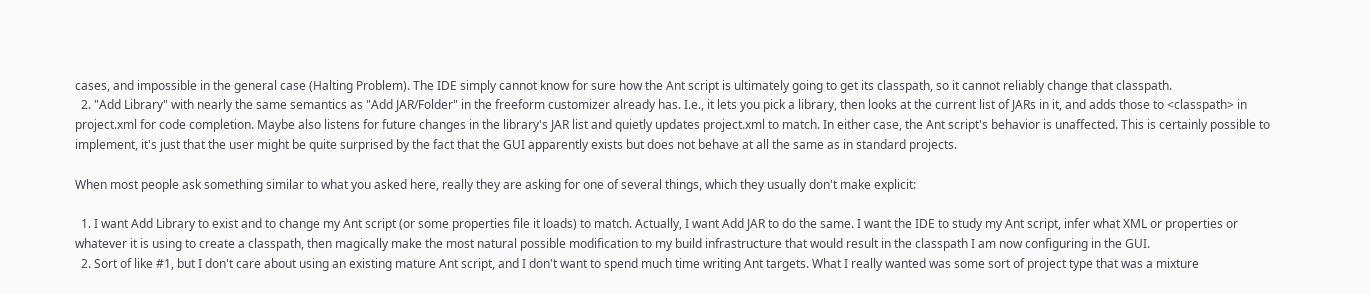cases, and impossible in the general case (Halting Problem). The IDE simply cannot know for sure how the Ant script is ultimately going to get its classpath, so it cannot reliably change that classpath.
  2. "Add Library" with nearly the same semantics as "Add JAR/Folder" in the freeform customizer already has. I.e., it lets you pick a library, then looks at the current list of JARs in it, and adds those to <classpath> in project.xml for code completion. Maybe also listens for future changes in the library's JAR list and quietly updates project.xml to match. In either case, the Ant script's behavior is unaffected. This is certainly possible to implement, it's just that the user might be quite surprised by the fact that the GUI apparently exists but does not behave at all the same as in standard projects.

When most people ask something similar to what you asked here, really they are asking for one of several things, which they usually don't make explicit:

  1. I want Add Library to exist and to change my Ant script (or some properties file it loads) to match. Actually, I want Add JAR to do the same. I want the IDE to study my Ant script, infer what XML or properties or whatever it is using to create a classpath, then magically make the most natural possible modification to my build infrastructure that would result in the classpath I am now configuring in the GUI.
  2. Sort of like #1, but I don't care about using an existing mature Ant script, and I don't want to spend much time writing Ant targets. What I really wanted was some sort of project type that was a mixture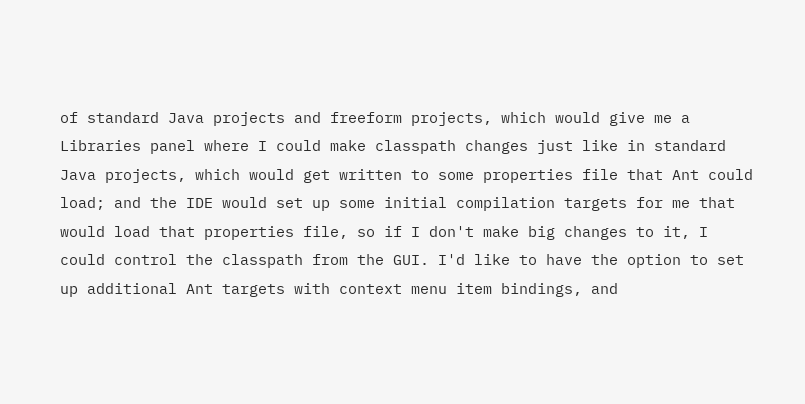of standard Java projects and freeform projects, which would give me a Libraries panel where I could make classpath changes just like in standard Java projects, which would get written to some properties file that Ant could load; and the IDE would set up some initial compilation targets for me that would load that properties file, so if I don't make big changes to it, I could control the classpath from the GUI. I'd like to have the option to set up additional Ant targets with context menu item bindings, and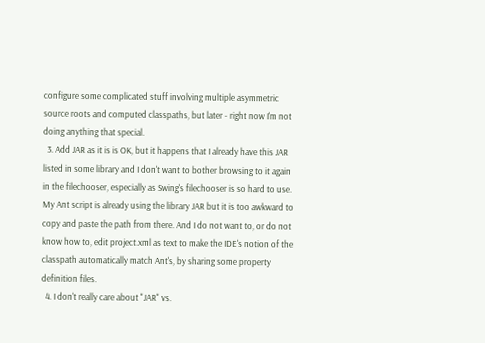configure some complicated stuff involving multiple asymmetric source roots and computed classpaths, but later - right now I'm not doing anything that special.
  3. Add JAR as it is is OK, but it happens that I already have this JAR listed in some library and I don't want to bother browsing to it again in the filechooser, especially as Swing's filechooser is so hard to use. My Ant script is already using the library JAR but it is too awkward to copy and paste the path from there. And I do not want to, or do not know how to, edit project.xml as text to make the IDE's notion of the classpath automatically match Ant's, by sharing some property definition files.
  4. I don't really care about "JAR" vs.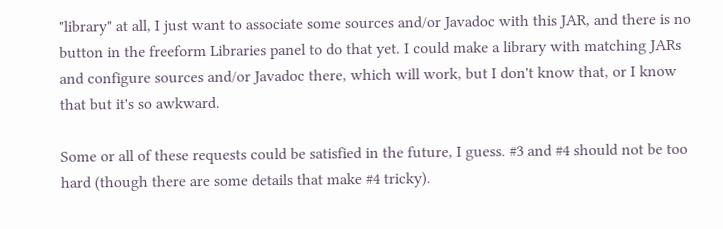"library" at all, I just want to associate some sources and/or Javadoc with this JAR, and there is no button in the freeform Libraries panel to do that yet. I could make a library with matching JARs and configure sources and/or Javadoc there, which will work, but I don't know that, or I know that but it's so awkward.

Some or all of these requests could be satisfied in the future, I guess. #3 and #4 should not be too hard (though there are some details that make #4 tricky).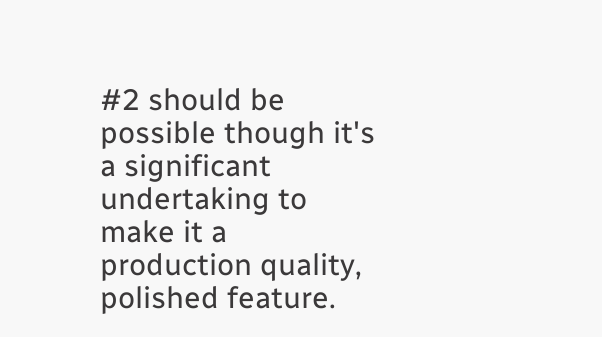#2 should be possible though it's a significant undertaking to make it a production quality, polished feature.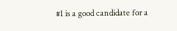#1 is a good candidate for a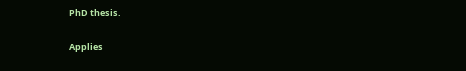PhD thesis.

Applies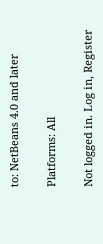to: NetBeans 4.0 and later

Platforms: All

Not logged in. Log in, Register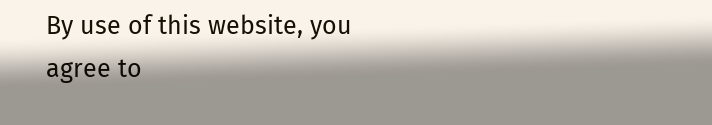By use of this website, you agree to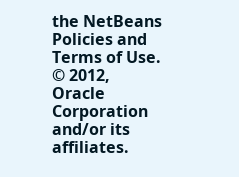the NetBeans Policies and Terms of Use. © 2012, Oracle Corporation and/or its affiliates.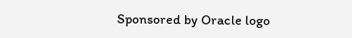Sponsored by Oracle logo